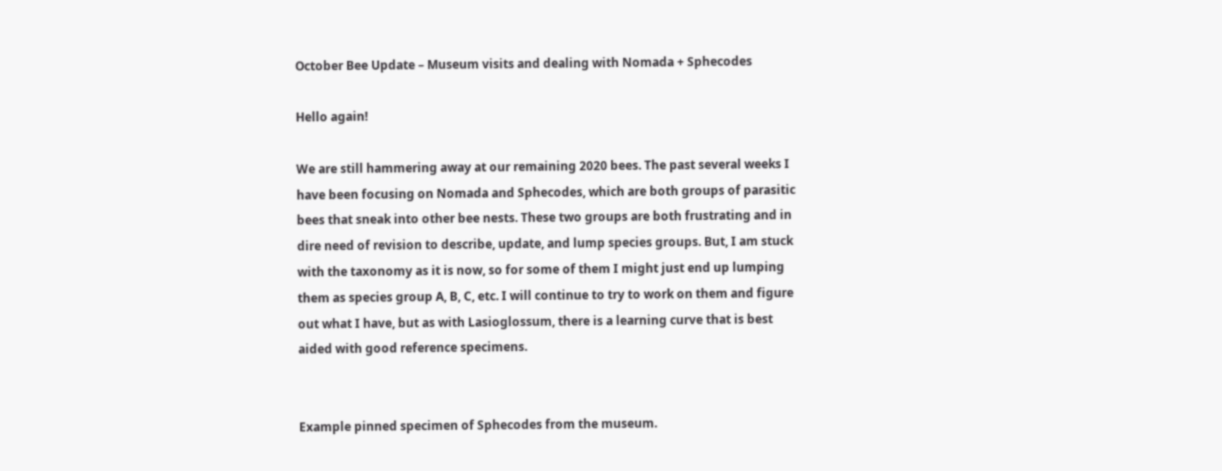October Bee Update – Museum visits and dealing with Nomada + Sphecodes

Hello again!

We are still hammering away at our remaining 2020 bees. The past several weeks I have been focusing on Nomada and Sphecodes, which are both groups of parasitic bees that sneak into other bee nests. These two groups are both frustrating and in dire need of revision to describe, update, and lump species groups. But, I am stuck with the taxonomy as it is now, so for some of them I might just end up lumping them as species group A, B, C, etc. I will continue to try to work on them and figure out what I have, but as with Lasioglossum, there is a learning curve that is best aided with good reference specimens.


Example pinned specimen of Sphecodes from the museum.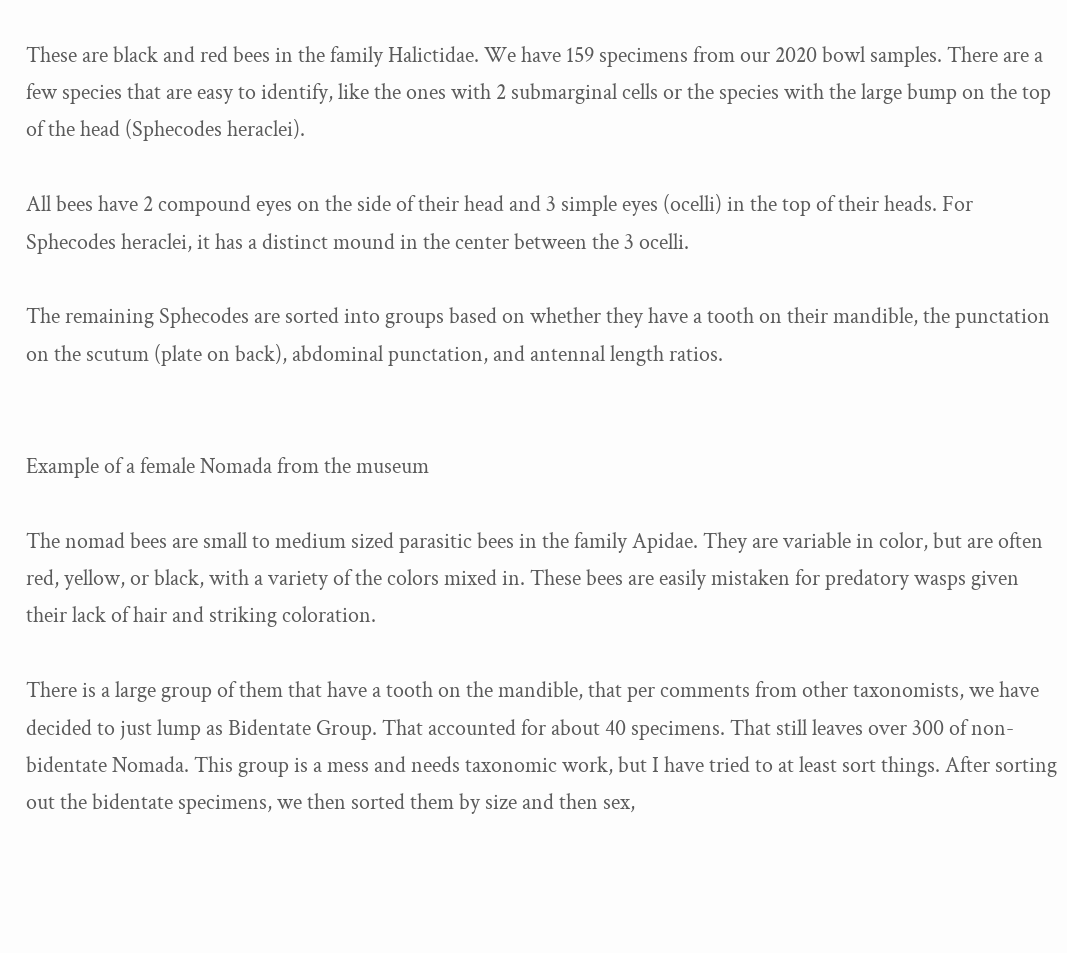These are black and red bees in the family Halictidae. We have 159 specimens from our 2020 bowl samples. There are a few species that are easy to identify, like the ones with 2 submarginal cells or the species with the large bump on the top of the head (Sphecodes heraclei).

All bees have 2 compound eyes on the side of their head and 3 simple eyes (ocelli) in the top of their heads. For Sphecodes heraclei, it has a distinct mound in the center between the 3 ocelli.

The remaining Sphecodes are sorted into groups based on whether they have a tooth on their mandible, the punctation on the scutum (plate on back), abdominal punctation, and antennal length ratios.


Example of a female Nomada from the museum

The nomad bees are small to medium sized parasitic bees in the family Apidae. They are variable in color, but are often red, yellow, or black, with a variety of the colors mixed in. These bees are easily mistaken for predatory wasps given their lack of hair and striking coloration.

There is a large group of them that have a tooth on the mandible, that per comments from other taxonomists, we have decided to just lump as Bidentate Group. That accounted for about 40 specimens. That still leaves over 300 of non-bidentate Nomada. This group is a mess and needs taxonomic work, but I have tried to at least sort things. After sorting out the bidentate specimens, we then sorted them by size and then sex,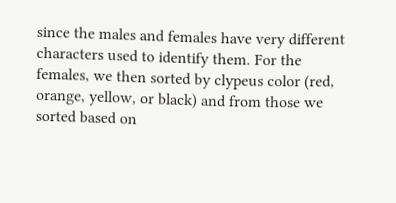since the males and females have very different characters used to identify them. For the females, we then sorted by clypeus color (red, orange, yellow, or black) and from those we sorted based on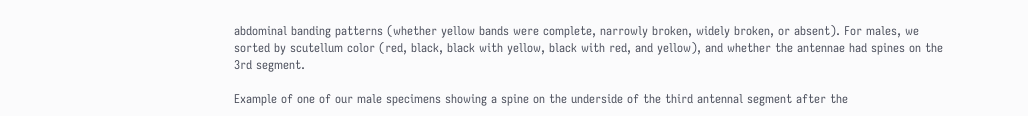abdominal banding patterns (whether yellow bands were complete, narrowly broken, widely broken, or absent). For males, we sorted by scutellum color (red, black, black with yellow, black with red, and yellow), and whether the antennae had spines on the 3rd segment.

Example of one of our male specimens showing a spine on the underside of the third antennal segment after the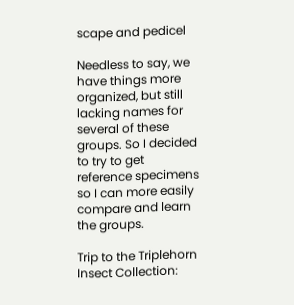scape and pedicel

Needless to say, we have things more organized, but still lacking names for several of these groups. So I decided to try to get reference specimens so I can more easily compare and learn the groups.

Trip to the Triplehorn Insect Collection: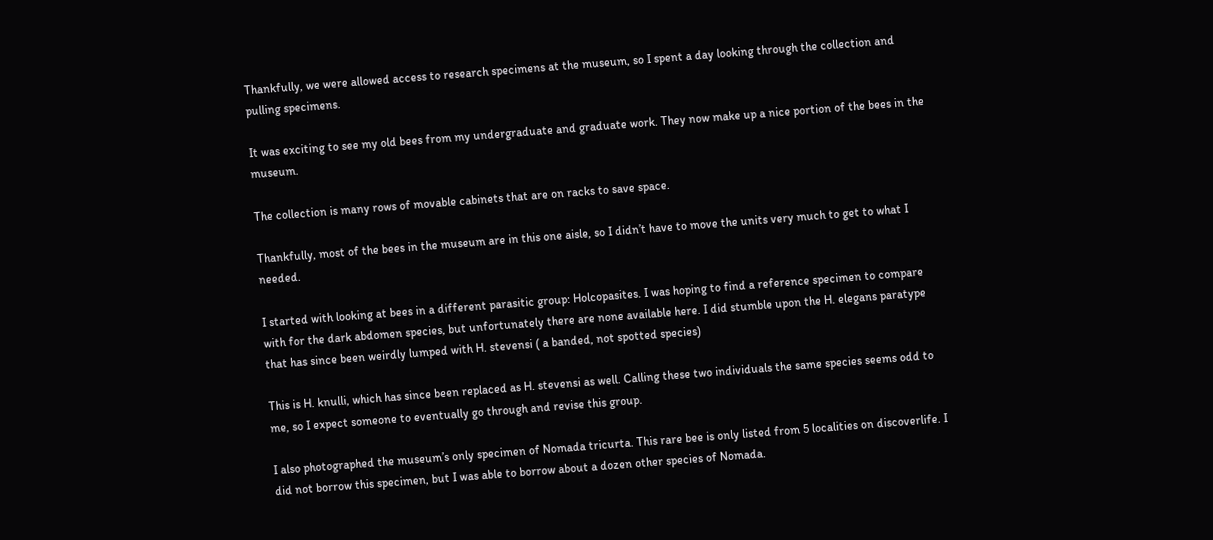Thankfully, we were allowed access to research specimens at the museum, so I spent a day looking through the collection and pulling specimens.

It was exciting to see my old bees from my undergraduate and graduate work. They now make up a nice portion of the bees in the museum.

The collection is many rows of movable cabinets that are on racks to save space.

Thankfully, most of the bees in the museum are in this one aisle, so I didn’t have to move the units very much to get to what I needed.

I started with looking at bees in a different parasitic group: Holcopasites. I was hoping to find a reference specimen to compare with for the dark abdomen species, but unfortunately there are none available here. I did stumble upon the H. elegans paratype that has since been weirdly lumped with H. stevensi ( a banded, not spotted species)

This is H. knulli, which has since been replaced as H. stevensi as well. Calling these two individuals the same species seems odd to me, so I expect someone to eventually go through and revise this group.

I also photographed the museum’s only specimen of Nomada tricurta. This rare bee is only listed from 5 localities on discoverlife. I did not borrow this specimen, but I was able to borrow about a dozen other species of Nomada.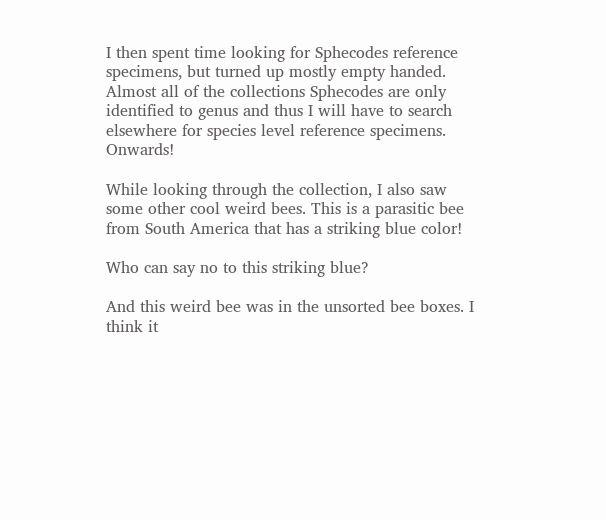I then spent time looking for Sphecodes reference specimens, but turned up mostly empty handed. Almost all of the collections Sphecodes are only identified to genus and thus I will have to search elsewhere for species level reference specimens. Onwards!

While looking through the collection, I also saw some other cool weird bees. This is a parasitic bee from South America that has a striking blue color!

Who can say no to this striking blue?

And this weird bee was in the unsorted bee boxes. I think it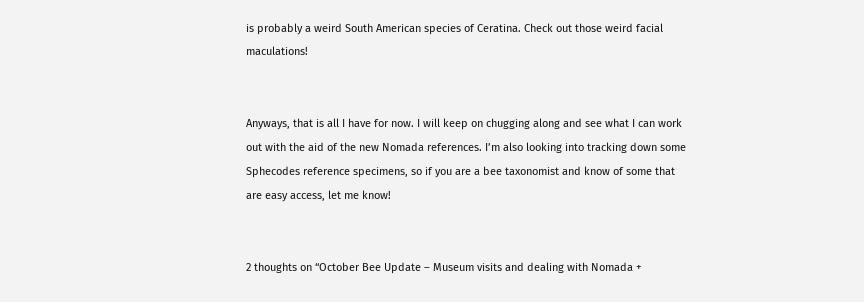is probably a weird South American species of Ceratina. Check out those weird facial maculations!


Anyways, that is all I have for now. I will keep on chugging along and see what I can work out with the aid of the new Nomada references. I’m also looking into tracking down some Sphecodes reference specimens, so if you are a bee taxonomist and know of some that are easy access, let me know!


2 thoughts on “October Bee Update – Museum visits and dealing with Nomada +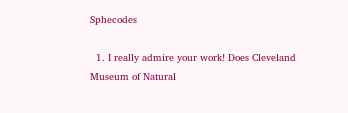Sphecodes

  1. I really admire your work! Does Cleveland Museum of Natural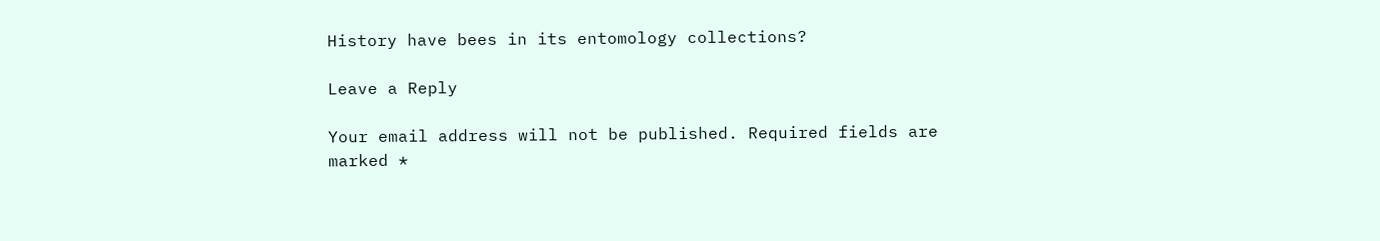History have bees in its entomology collections?

Leave a Reply

Your email address will not be published. Required fields are marked *